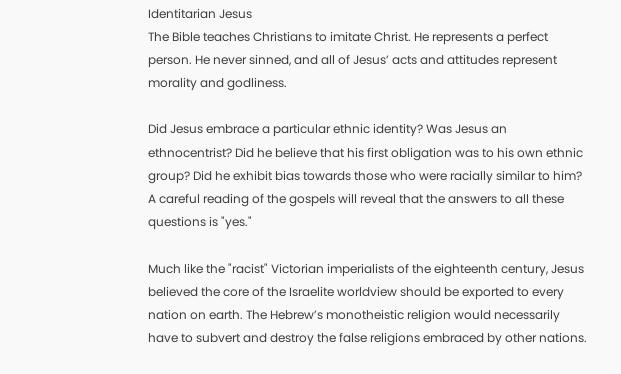Identitarian Jesus
The Bible teaches Christians to imitate Christ. He represents a perfect person. He never sinned, and all of Jesus’ acts and attitudes represent morality and godliness.

Did Jesus embrace a particular ethnic identity? Was Jesus an ethnocentrist? Did he believe that his first obligation was to his own ethnic group? Did he exhibit bias towards those who were racially similar to him? A careful reading of the gospels will reveal that the answers to all these questions is "yes."

Much like the "racist" Victorian imperialists of the eighteenth century, Jesus believed the core of the Israelite worldview should be exported to every nation on earth. The Hebrew’s monotheistic religion would necessarily have to subvert and destroy the false religions embraced by other nations.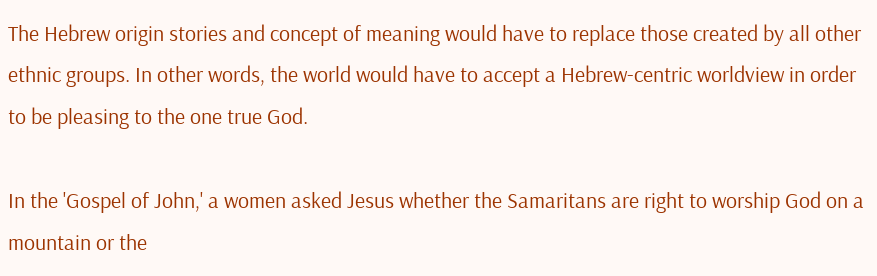The Hebrew origin stories and concept of meaning would have to replace those created by all other ethnic groups. In other words, the world would have to accept a Hebrew-centric worldview in order to be pleasing to the one true God.

In the 'Gospel of John,' a women asked Jesus whether the Samaritans are right to worship God on a mountain or the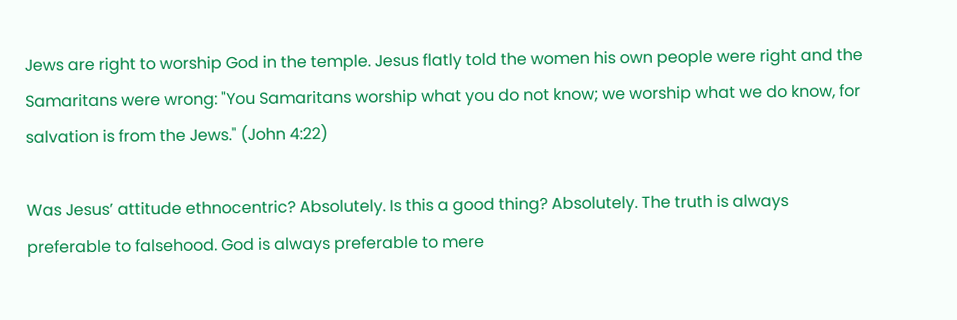Jews are right to worship God in the temple. Jesus flatly told the women his own people were right and the Samaritans were wrong: "You Samaritans worship what you do not know; we worship what we do know, for salvation is from the Jews." (John 4:22)

Was Jesus’ attitude ethnocentric? Absolutely. Is this a good thing? Absolutely. The truth is always preferable to falsehood. God is always preferable to mere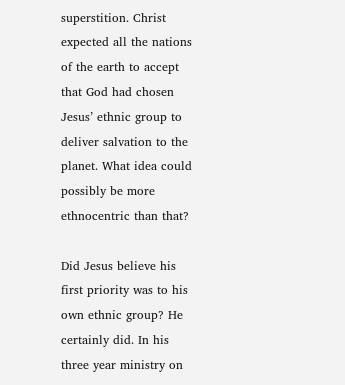superstition. Christ expected all the nations of the earth to accept that God had chosen Jesus’ ethnic group to deliver salvation to the planet. What idea could possibly be more ethnocentric than that?

Did Jesus believe his first priority was to his own ethnic group? He certainly did. In his three year ministry on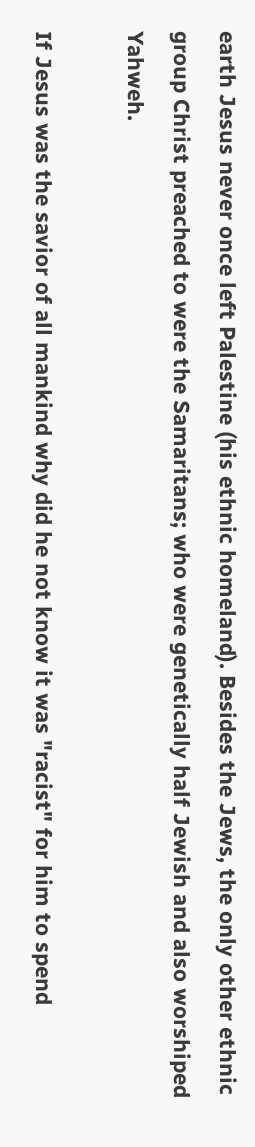earth Jesus never once left Palestine (his ethnic homeland). Besides the Jews, the only other ethnic group Christ preached to were the Samaritans; who were genetically half Jewish and also worshiped Yahweh.

If Jesus was the savior of all mankind why did he not know it was "racist" for him to spend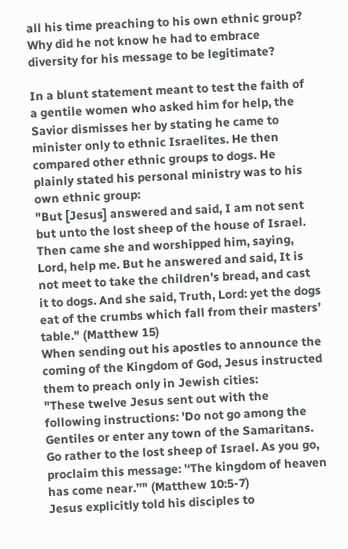all his time preaching to his own ethnic group? Why did he not know he had to embrace diversity for his message to be legitimate?

In a blunt statement meant to test the faith of a gentile women who asked him for help, the Savior dismisses her by stating he came to minister only to ethnic Israelites. He then compared other ethnic groups to dogs. He plainly stated his personal ministry was to his own ethnic group:
"But [Jesus] answered and said, I am not sent but unto the lost sheep of the house of Israel. Then came she and worshipped him, saying, Lord, help me. But he answered and said, It is not meet to take the children’s bread, and cast it to dogs. And she said, Truth, Lord: yet the dogs eat of the crumbs which fall from their masters’ table." (Matthew 15)
When sending out his apostles to announce the coming of the Kingdom of God, Jesus instructed them to preach only in Jewish cities:
"These twelve Jesus sent out with the following instructions: 'Do not go among the Gentiles or enter any town of the Samaritans. Go rather to the lost sheep of Israel. As you go, proclaim this message: '‘The kingdom of heaven has come near.’'" (Matthew 10:5-7)
Jesus explicitly told his disciples to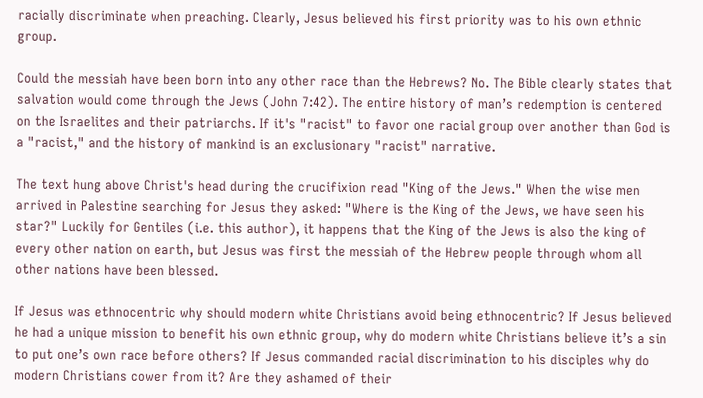racially discriminate when preaching. Clearly, Jesus believed his first priority was to his own ethnic group.

Could the messiah have been born into any other race than the Hebrews? No. The Bible clearly states that salvation would come through the Jews (John 7:42). The entire history of man’s redemption is centered on the Israelites and their patriarchs. If it's "racist" to favor one racial group over another than God is a "racist," and the history of mankind is an exclusionary "racist" narrative.

The text hung above Christ's head during the crucifixion read "King of the Jews." When the wise men arrived in Palestine searching for Jesus they asked: "Where is the King of the Jews, we have seen his star?" Luckily for Gentiles (i.e. this author), it happens that the King of the Jews is also the king of every other nation on earth, but Jesus was first the messiah of the Hebrew people through whom all other nations have been blessed.

If Jesus was ethnocentric why should modern white Christians avoid being ethnocentric? If Jesus believed he had a unique mission to benefit his own ethnic group, why do modern white Christians believe it’s a sin to put one’s own race before others? If Jesus commanded racial discrimination to his disciples why do modern Christians cower from it? Are they ashamed of their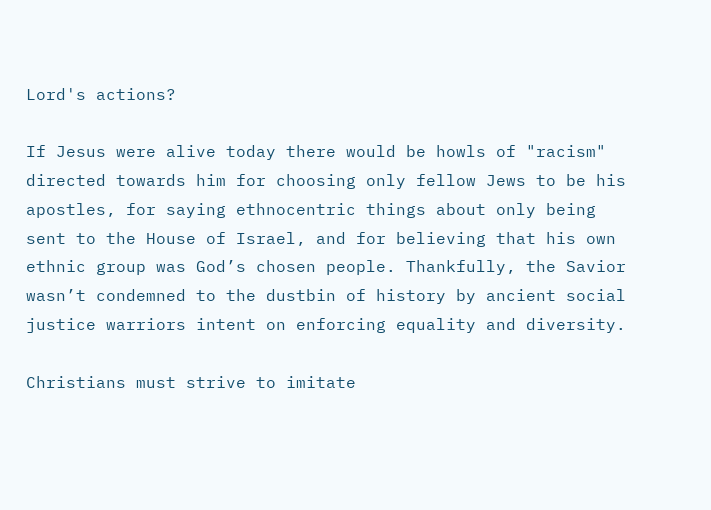Lord's actions?

If Jesus were alive today there would be howls of "racism" directed towards him for choosing only fellow Jews to be his apostles, for saying ethnocentric things about only being sent to the House of Israel, and for believing that his own ethnic group was God’s chosen people. Thankfully, the Savior wasn’t condemned to the dustbin of history by ancient social justice warriors intent on enforcing equality and diversity.

Christians must strive to imitate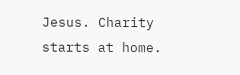Jesus. Charity starts at home.